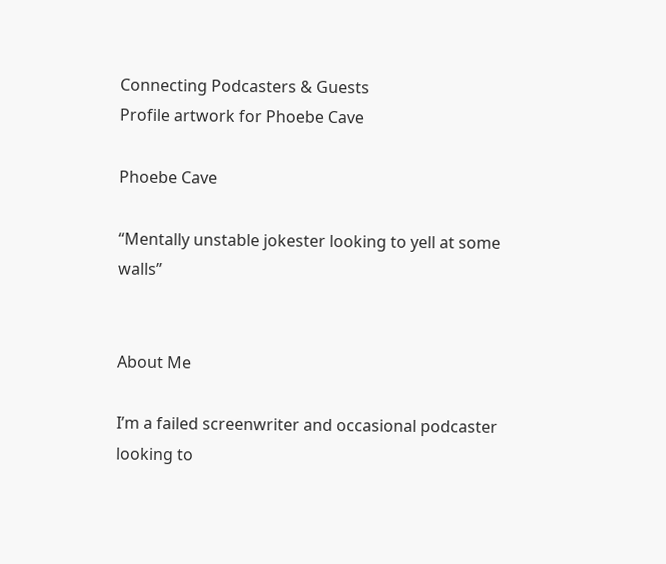Connecting Podcasters & Guests
Profile artwork for Phoebe Cave

Phoebe Cave

“Mentally unstable jokester looking to yell at some walls”


About Me

I’m a failed screenwriter and occasional podcaster looking to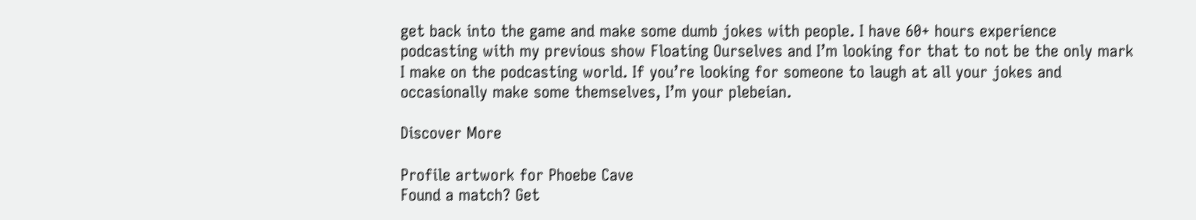get back into the game and make some dumb jokes with people. I have 60+ hours experience podcasting with my previous show Floating Ourselves and I’m looking for that to not be the only mark I make on the podcasting world. If you’re looking for someone to laugh at all your jokes and occasionally make some themselves, I’m your plebeian.

Discover More

Profile artwork for Phoebe Cave
Found a match? Get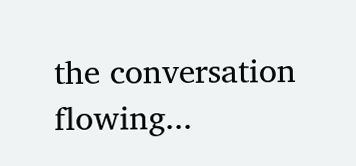the conversation flowing...